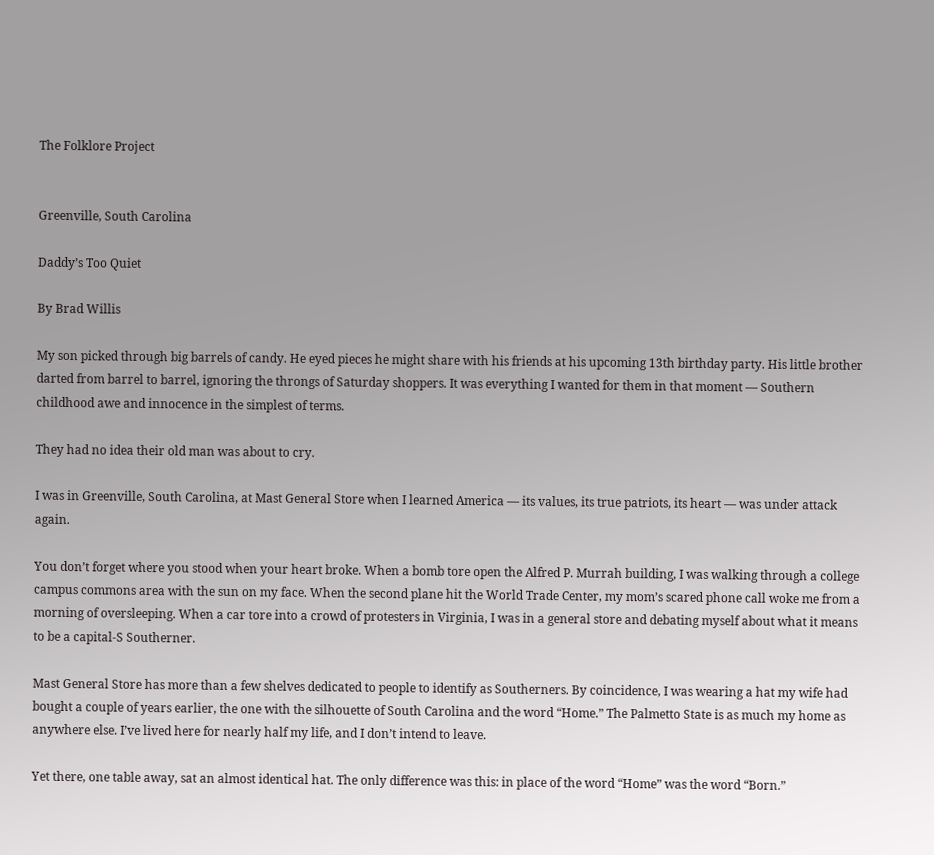The Folklore Project


Greenville, South Carolina

Daddy’s Too Quiet

By Brad Willis

My son picked through big barrels of candy. He eyed pieces he might share with his friends at his upcoming 13th birthday party. His little brother darted from barrel to barrel, ignoring the throngs of Saturday shoppers. It was everything I wanted for them in that moment — Southern childhood awe and innocence in the simplest of terms.

They had no idea their old man was about to cry.

I was in Greenville, South Carolina, at Mast General Store when I learned America — its values, its true patriots, its heart — was under attack again.

You don’t forget where you stood when your heart broke. When a bomb tore open the Alfred P. Murrah building, I was walking through a college campus commons area with the sun on my face. When the second plane hit the World Trade Center, my mom’s scared phone call woke me from a morning of oversleeping. When a car tore into a crowd of protesters in Virginia, I was in a general store and debating myself about what it means to be a capital-S Southerner.

Mast General Store has more than a few shelves dedicated to people to identify as Southerners. By coincidence, I was wearing a hat my wife had bought a couple of years earlier, the one with the silhouette of South Carolina and the word “Home.” The Palmetto State is as much my home as anywhere else. I’ve lived here for nearly half my life, and I don’t intend to leave.

Yet there, one table away, sat an almost identical hat. The only difference was this: in place of the word “Home” was the word “Born.”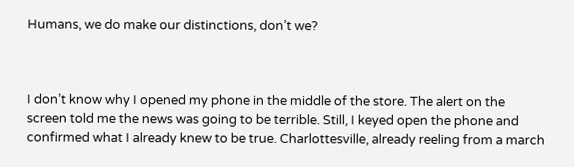Humans, we do make our distinctions, don’t we?



I don’t know why I opened my phone in the middle of the store. The alert on the screen told me the news was going to be terrible. Still, I keyed open the phone and confirmed what I already knew to be true. Charlottesville, already reeling from a march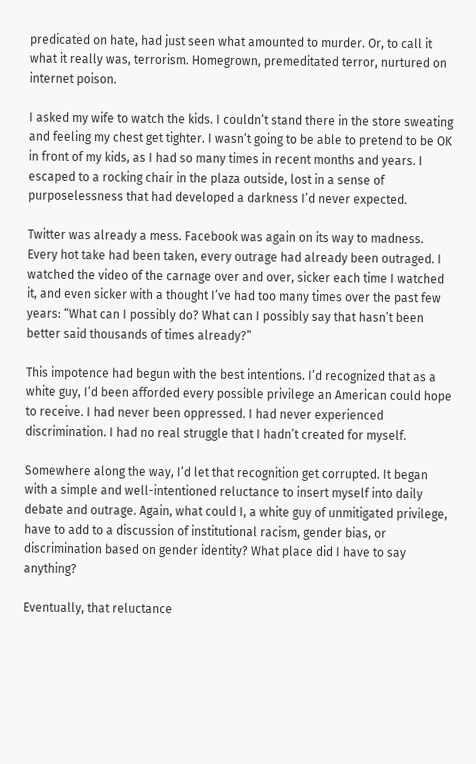predicated on hate, had just seen what amounted to murder. Or, to call it what it really was, terrorism. Homegrown, premeditated terror, nurtured on internet poison.

I asked my wife to watch the kids. I couldn’t stand there in the store sweating and feeling my chest get tighter. I wasn’t going to be able to pretend to be OK in front of my kids, as I had so many times in recent months and years. I escaped to a rocking chair in the plaza outside, lost in a sense of purposelessness that had developed a darkness I’d never expected.

Twitter was already a mess. Facebook was again on its way to madness. Every hot take had been taken, every outrage had already been outraged. I watched the video of the carnage over and over, sicker each time I watched it, and even sicker with a thought I’ve had too many times over the past few years: “What can I possibly do? What can I possibly say that hasn’t been better said thousands of times already?”

This impotence had begun with the best intentions. I’d recognized that as a white guy, I’d been afforded every possible privilege an American could hope to receive. I had never been oppressed. I had never experienced discrimination. I had no real struggle that I hadn’t created for myself.

Somewhere along the way, I’d let that recognition get corrupted. It began with a simple and well-intentioned reluctance to insert myself into daily debate and outrage. Again, what could I, a white guy of unmitigated privilege, have to add to a discussion of institutional racism, gender bias, or discrimination based on gender identity? What place did I have to say anything?

Eventually, that reluctance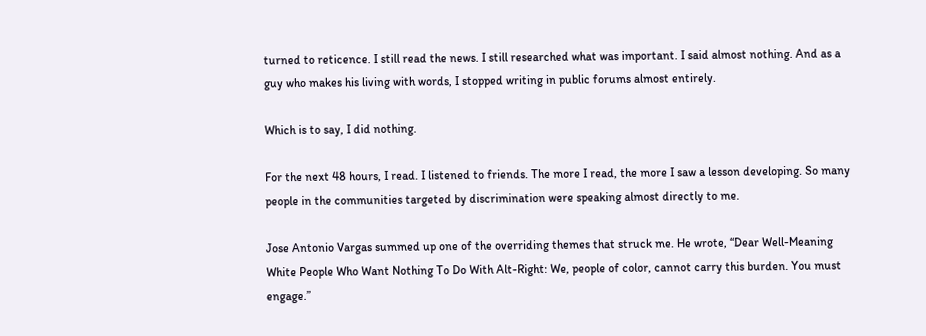turned to reticence. I still read the news. I still researched what was important. I said almost nothing. And as a guy who makes his living with words, I stopped writing in public forums almost entirely.

Which is to say, I did nothing.

For the next 48 hours, I read. I listened to friends. The more I read, the more I saw a lesson developing. So many people in the communities targeted by discrimination were speaking almost directly to me.

Jose Antonio Vargas summed up one of the overriding themes that struck me. He wrote, “Dear Well-Meaning White People Who Want Nothing To Do With Alt-Right: We, people of color, cannot carry this burden. You must engage.”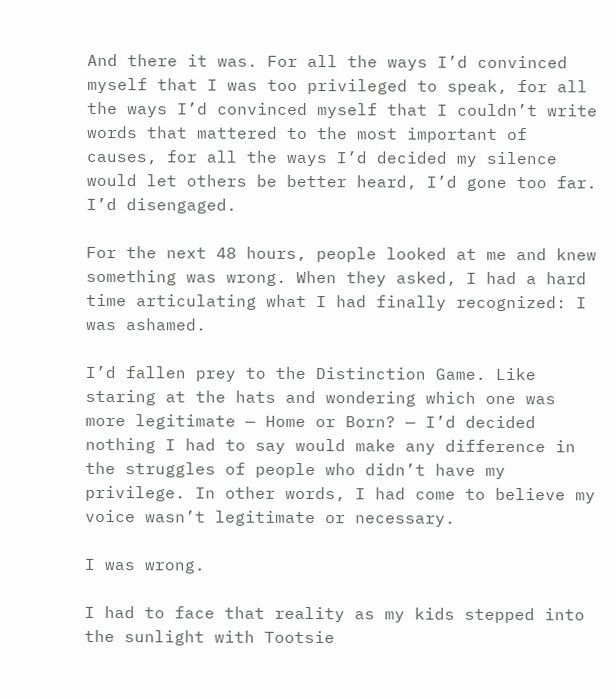And there it was. For all the ways I’d convinced myself that I was too privileged to speak, for all the ways I’d convinced myself that I couldn’t write words that mattered to the most important of causes, for all the ways I’d decided my silence would let others be better heard, I’d gone too far. I’d disengaged.

For the next 48 hours, people looked at me and knew something was wrong. When they asked, I had a hard time articulating what I had finally recognized: I was ashamed.

I’d fallen prey to the Distinction Game. Like staring at the hats and wondering which one was more legitimate — Home or Born? — I’d decided nothing I had to say would make any difference in the struggles of people who didn’t have my privilege. In other words, I had come to believe my voice wasn’t legitimate or necessary.

I was wrong.

I had to face that reality as my kids stepped into the sunlight with Tootsie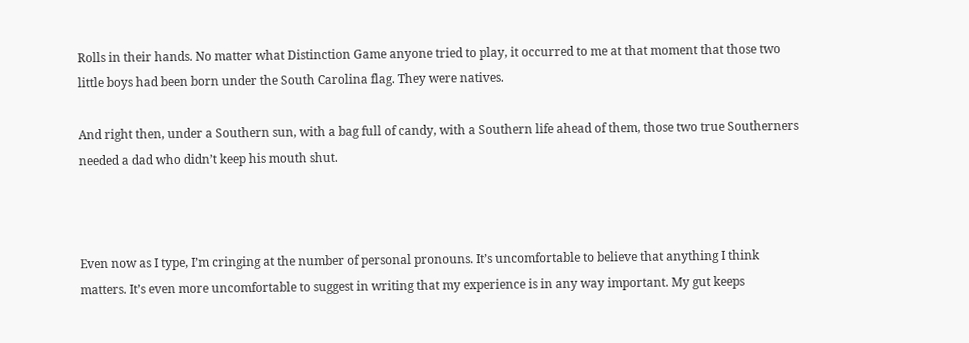Rolls in their hands. No matter what Distinction Game anyone tried to play, it occurred to me at that moment that those two little boys had been born under the South Carolina flag. They were natives.

And right then, under a Southern sun, with a bag full of candy, with a Southern life ahead of them, those two true Southerners needed a dad who didn’t keep his mouth shut.



Even now as I type, I’m cringing at the number of personal pronouns. It’s uncomfortable to believe that anything I think matters. It’s even more uncomfortable to suggest in writing that my experience is in any way important. My gut keeps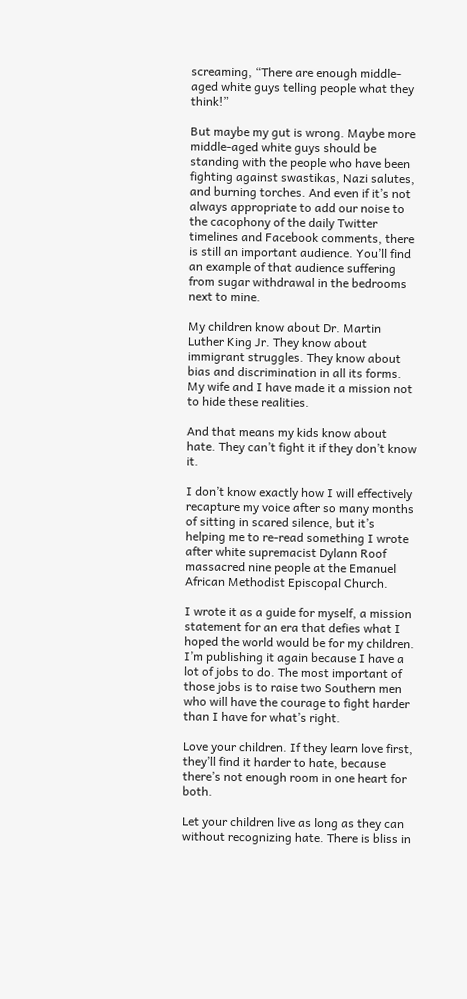screaming, “There are enough middle-aged white guys telling people what they think!”

But maybe my gut is wrong. Maybe more middle-aged white guys should be standing with the people who have been fighting against swastikas, Nazi salutes, and burning torches. And even if it’s not always appropriate to add our noise to the cacophony of the daily Twitter timelines and Facebook comments, there is still an important audience. You’ll find an example of that audience suffering from sugar withdrawal in the bedrooms next to mine.

My children know about Dr. Martin Luther King Jr. They know about immigrant struggles. They know about bias and discrimination in all its forms. My wife and I have made it a mission not to hide these realities.

And that means my kids know about hate. They can’t fight it if they don’t know it.

I don’t know exactly how I will effectively recapture my voice after so many months of sitting in scared silence, but it’s helping me to re-read something I wrote after white supremacist Dylann Roof massacred nine people at the Emanuel African Methodist Episcopal Church.

I wrote it as a guide for myself, a mission statement for an era that defies what I hoped the world would be for my children. I’m publishing it again because I have a lot of jobs to do. The most important of those jobs is to raise two Southern men who will have the courage to fight harder than I have for what’s right.

Love your children. If they learn love first, they’ll find it harder to hate, because there’s not enough room in one heart for both.

Let your children live as long as they can without recognizing hate. There is bliss in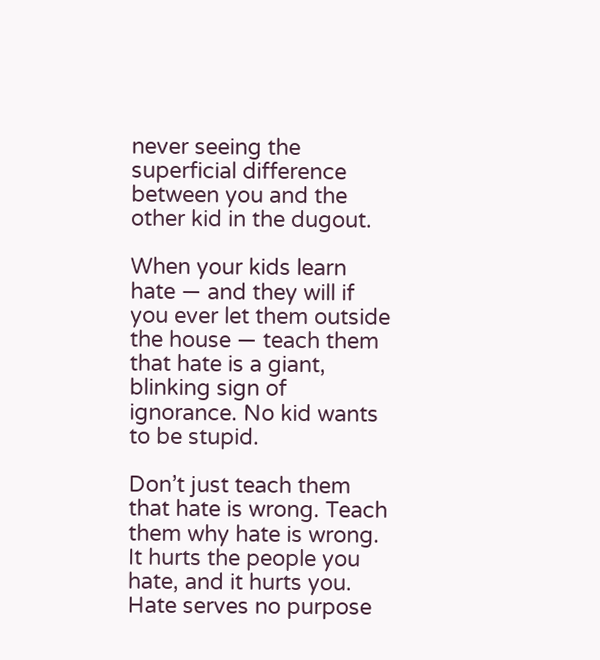never seeing the superficial difference between you and the other kid in the dugout.

When your kids learn hate — and they will if you ever let them outside the house — teach them that hate is a giant, blinking sign of ignorance. No kid wants to be stupid.

Don’t just teach them that hate is wrong. Teach them why hate is wrong. It hurts the people you hate, and it hurts you. Hate serves no purpose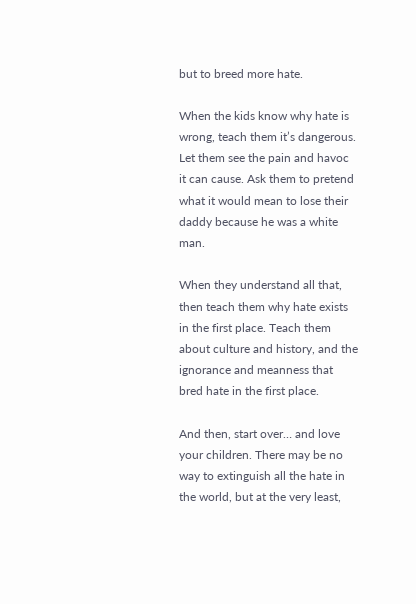but to breed more hate.

When the kids know why hate is wrong, teach them it’s dangerous. Let them see the pain and havoc it can cause. Ask them to pretend what it would mean to lose their daddy because he was a white man.

When they understand all that, then teach them why hate exists in the first place. Teach them about culture and history, and the ignorance and meanness that bred hate in the first place.

And then, start over… and love your children. There may be no way to extinguish all the hate in the world, but at the very least,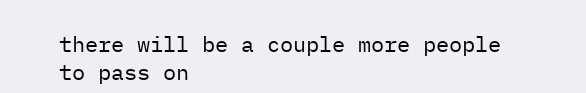there will be a couple more people to pass on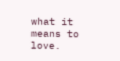what it means to love.